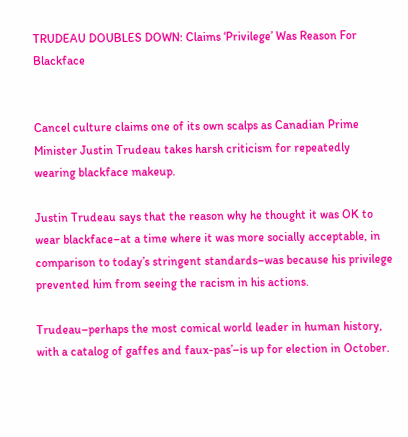TRUDEAU DOUBLES DOWN: Claims ‘Privilege’ Was Reason For Blackface


Cancel culture claims one of its own scalps as Canadian Prime Minister Justin Trudeau takes harsh criticism for repeatedly wearing blackface makeup.

Justin Trudeau says that the reason why he thought it was OK to wear blackface–at a time where it was more socially acceptable, in comparison to today’s stringent standards–was because his privilege prevented him from seeing the racism in his actions.

Trudeau–perhaps the most comical world leader in human history, with a catalog of gaffes and faux-pas’–is up for election in October.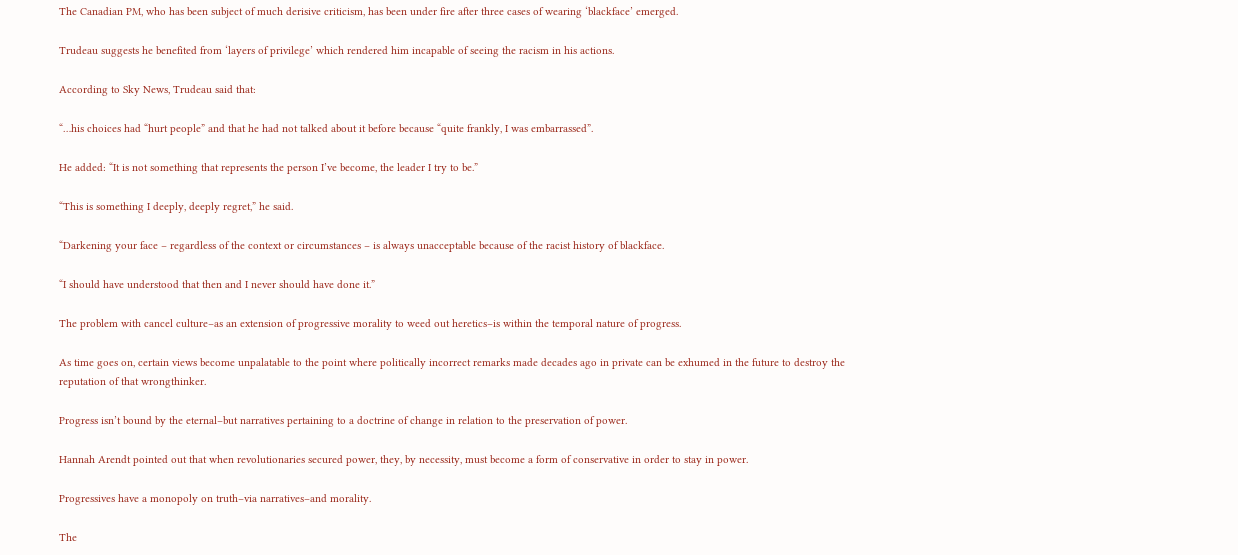The Canadian PM, who has been subject of much derisive criticism, has been under fire after three cases of wearing ‘blackface’ emerged.

Trudeau suggests he benefited from ‘layers of privilege’ which rendered him incapable of seeing the racism in his actions.

According to Sky News, Trudeau said that:

“…his choices had “hurt people” and that he had not talked about it before because “quite frankly, I was embarrassed”.

He added: “It is not something that represents the person I’ve become, the leader I try to be.”

“This is something I deeply, deeply regret,” he said.

“Darkening your face – regardless of the context or circumstances – is always unacceptable because of the racist history of blackface.

“I should have understood that then and I never should have done it.”

The problem with cancel culture–as an extension of progressive morality to weed out heretics–is within the temporal nature of progress.

As time goes on, certain views become unpalatable to the point where politically incorrect remarks made decades ago in private can be exhumed in the future to destroy the reputation of that wrongthinker.

Progress isn’t bound by the eternal–but narratives pertaining to a doctrine of change in relation to the preservation of power.

Hannah Arendt pointed out that when revolutionaries secured power, they, by necessity, must become a form of conservative in order to stay in power.

Progressives have a monopoly on truth–via narratives–and morality.

The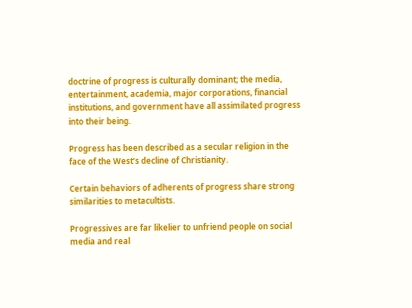doctrine of progress is culturally dominant; the media, entertainment, academia, major corporations, financial institutions, and government have all assimilated progress into their being.

Progress has been described as a secular religion in the face of the West’s decline of Christianity.

Certain behaviors of adherents of progress share strong similarities to metacultists.

Progressives are far likelier to unfriend people on social media and real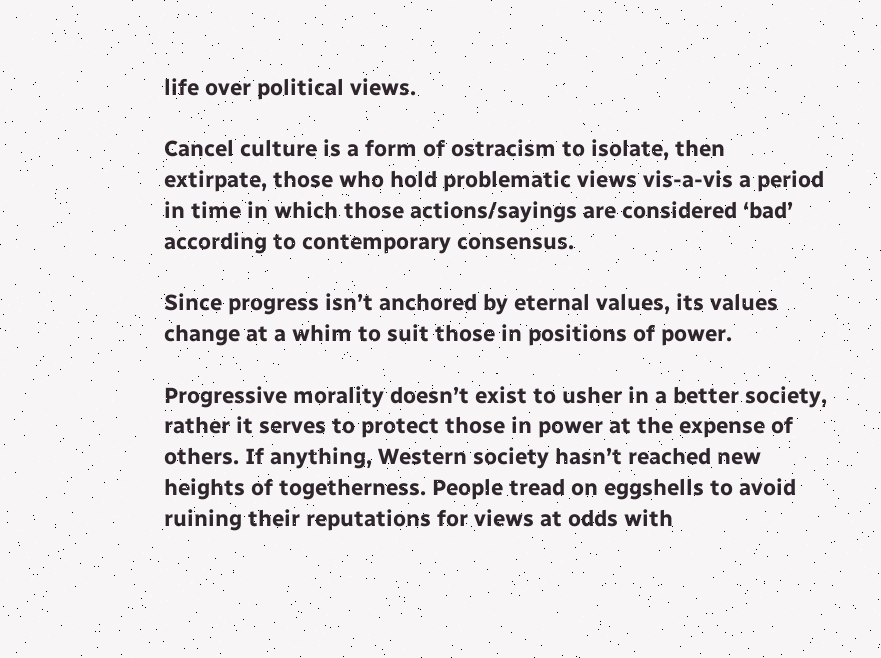life over political views.

Cancel culture is a form of ostracism to isolate, then extirpate, those who hold problematic views vis-a-vis a period in time in which those actions/sayings are considered ‘bad’ according to contemporary consensus.

Since progress isn’t anchored by eternal values, its values change at a whim to suit those in positions of power.

Progressive morality doesn’t exist to usher in a better society, rather it serves to protect those in power at the expense of others. If anything, Western society hasn’t reached new heights of togetherness. People tread on eggshells to avoid ruining their reputations for views at odds with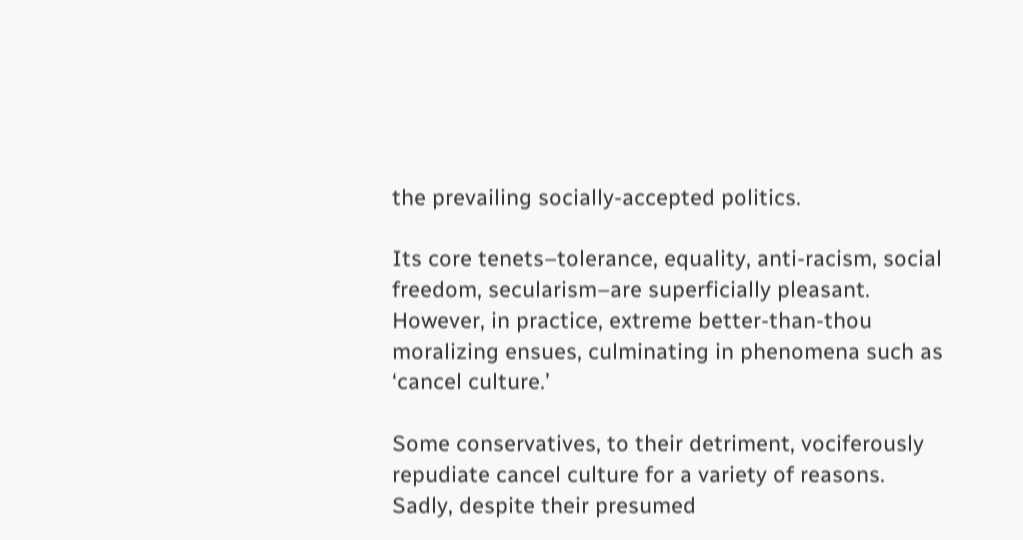the prevailing socially-accepted politics.

Its core tenets–tolerance, equality, anti-racism, social freedom, secularism–are superficially pleasant. However, in practice, extreme better-than-thou moralizing ensues, culminating in phenomena such as ‘cancel culture.’

Some conservatives, to their detriment, vociferously repudiate cancel culture for a variety of reasons. Sadly, despite their presumed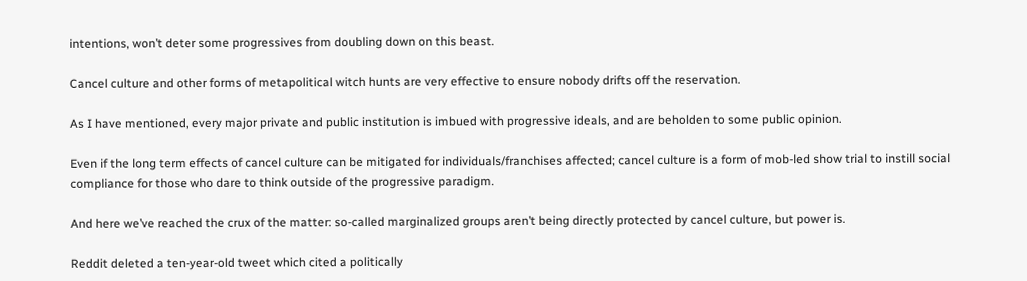intentions, won’t deter some progressives from doubling down on this beast.

Cancel culture and other forms of metapolitical witch hunts are very effective to ensure nobody drifts off the reservation.

As I have mentioned, every major private and public institution is imbued with progressive ideals, and are beholden to some public opinion.

Even if the long term effects of cancel culture can be mitigated for individuals/franchises affected; cancel culture is a form of mob-led show trial to instill social compliance for those who dare to think outside of the progressive paradigm.

And here we’ve reached the crux of the matter: so-called marginalized groups aren’t being directly protected by cancel culture, but power is.

Reddit deleted a ten-year-old tweet which cited a politically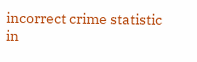incorrect crime statistic in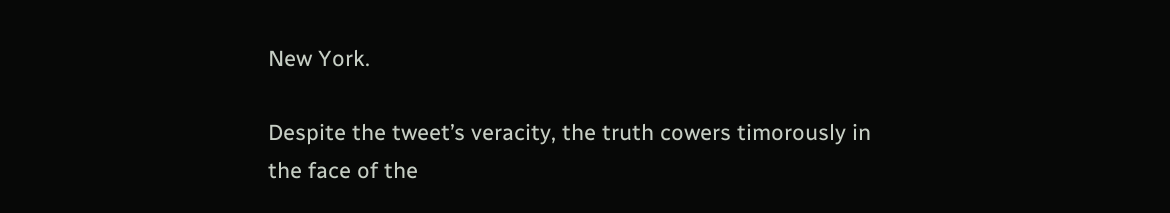New York.

Despite the tweet’s veracity, the truth cowers timorously in the face of the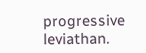progressive leviathan.